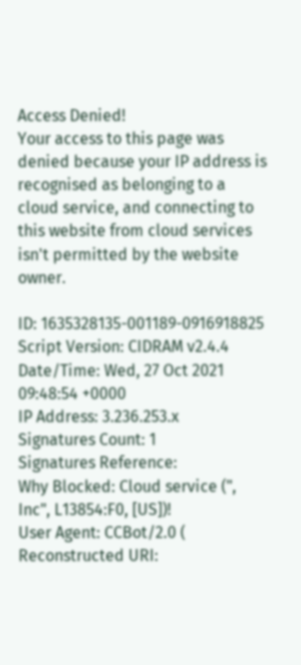Access Denied!
Your access to this page was denied because your IP address is recognised as belonging to a cloud service, and connecting to this website from cloud services isn't permitted by the website owner.

ID: 1635328135-001189-0916918825
Script Version: CIDRAM v2.4.4
Date/Time: Wed, 27 Oct 2021 09:48:54 +0000
IP Address: 3.236.253.x
Signatures Count: 1
Signatures Reference:
Why Blocked: Cloud service (", Inc", L13854:F0, [US])!
User Agent: CCBot/2.0 (
Reconstructed URI: